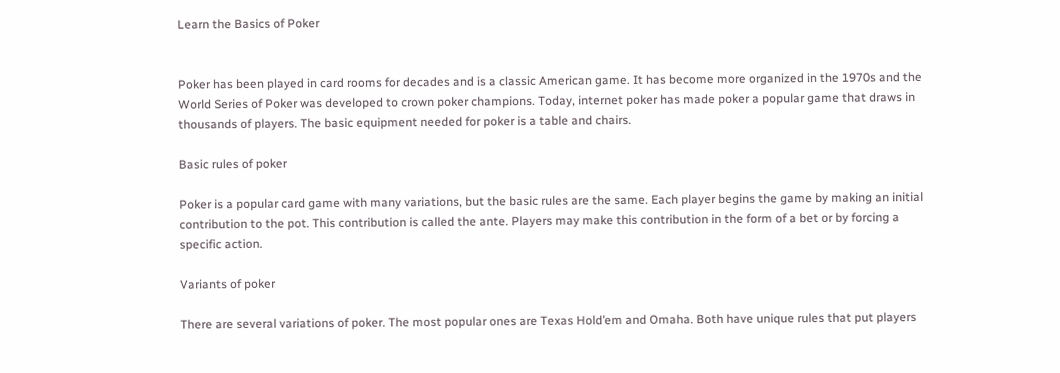Learn the Basics of Poker


Poker has been played in card rooms for decades and is a classic American game. It has become more organized in the 1970s and the World Series of Poker was developed to crown poker champions. Today, internet poker has made poker a popular game that draws in thousands of players. The basic equipment needed for poker is a table and chairs.

Basic rules of poker

Poker is a popular card game with many variations, but the basic rules are the same. Each player begins the game by making an initial contribution to the pot. This contribution is called the ante. Players may make this contribution in the form of a bet or by forcing a specific action.

Variants of poker

There are several variations of poker. The most popular ones are Texas Hold’em and Omaha. Both have unique rules that put players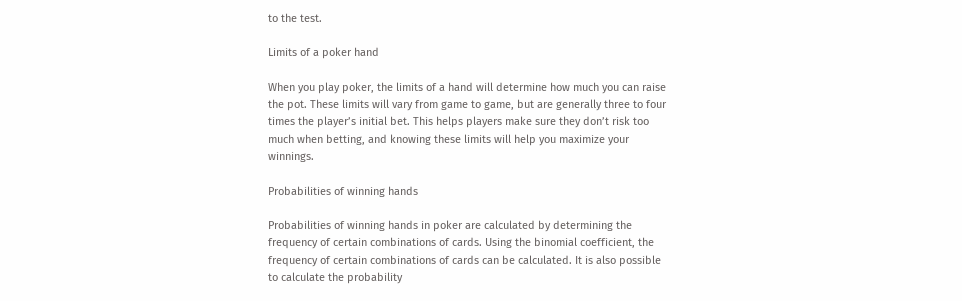to the test.

Limits of a poker hand

When you play poker, the limits of a hand will determine how much you can raise the pot. These limits will vary from game to game, but are generally three to four times the player’s initial bet. This helps players make sure they don’t risk too much when betting, and knowing these limits will help you maximize your winnings.

Probabilities of winning hands

Probabilities of winning hands in poker are calculated by determining the frequency of certain combinations of cards. Using the binomial coefficient, the frequency of certain combinations of cards can be calculated. It is also possible to calculate the probability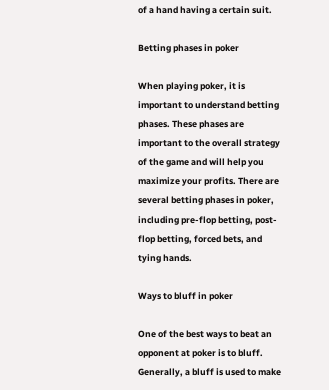of a hand having a certain suit.

Betting phases in poker

When playing poker, it is important to understand betting phases. These phases are important to the overall strategy of the game and will help you maximize your profits. There are several betting phases in poker, including pre-flop betting, post-flop betting, forced bets, and tying hands.

Ways to bluff in poker

One of the best ways to beat an opponent at poker is to bluff. Generally, a bluff is used to make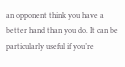an opponent think you have a better hand than you do. It can be particularly useful if you’re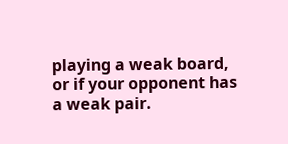playing a weak board, or if your opponent has a weak pair.